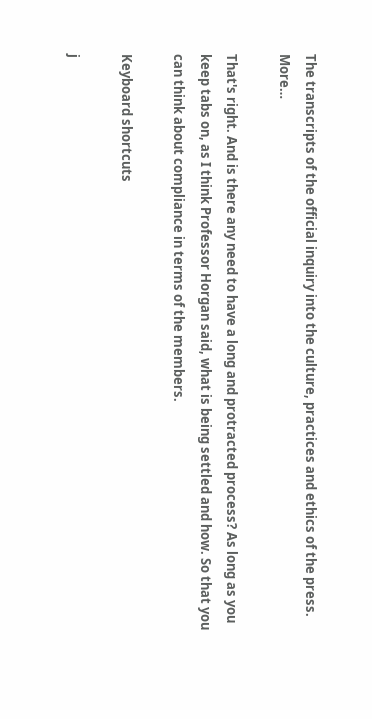The transcripts of the official inquiry into the culture, practices and ethics of the press. More…

That's right. And is there any need to have a long and protracted process? As long as you keep tabs on, as I think Professor Horgan said, what is being settled and how. So that you can think about compliance in terms of the members.

Keyboard shortcuts

j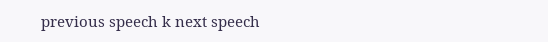previous speech k next speech